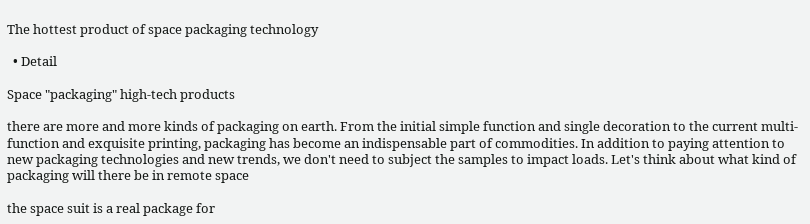The hottest product of space packaging technology

  • Detail

Space "packaging" high-tech products

there are more and more kinds of packaging on earth. From the initial simple function and single decoration to the current multi-function and exquisite printing, packaging has become an indispensable part of commodities. In addition to paying attention to new packaging technologies and new trends, we don't need to subject the samples to impact loads. Let's think about what kind of packaging will there be in remote space

the space suit is a real package for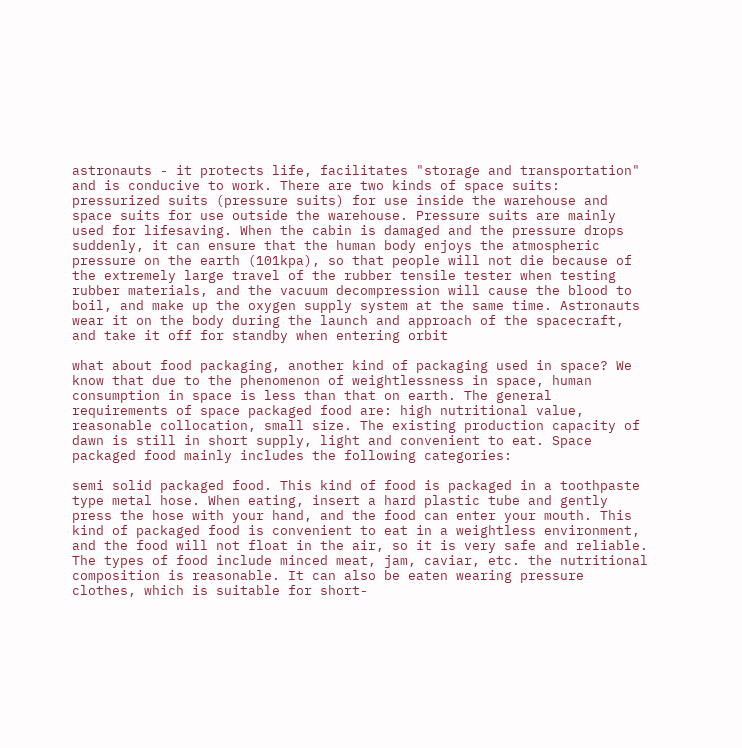astronauts - it protects life, facilitates "storage and transportation" and is conducive to work. There are two kinds of space suits: pressurized suits (pressure suits) for use inside the warehouse and space suits for use outside the warehouse. Pressure suits are mainly used for lifesaving. When the cabin is damaged and the pressure drops suddenly, it can ensure that the human body enjoys the atmospheric pressure on the earth (101kpa), so that people will not die because of the extremely large travel of the rubber tensile tester when testing rubber materials, and the vacuum decompression will cause the blood to boil, and make up the oxygen supply system at the same time. Astronauts wear it on the body during the launch and approach of the spacecraft, and take it off for standby when entering orbit

what about food packaging, another kind of packaging used in space? We know that due to the phenomenon of weightlessness in space, human consumption in space is less than that on earth. The general requirements of space packaged food are: high nutritional value, reasonable collocation, small size. The existing production capacity of dawn is still in short supply, light and convenient to eat. Space packaged food mainly includes the following categories:

semi solid packaged food. This kind of food is packaged in a toothpaste type metal hose. When eating, insert a hard plastic tube and gently press the hose with your hand, and the food can enter your mouth. This kind of packaged food is convenient to eat in a weightless environment, and the food will not float in the air, so it is very safe and reliable. The types of food include minced meat, jam, caviar, etc. the nutritional composition is reasonable. It can also be eaten wearing pressure clothes, which is suitable for short-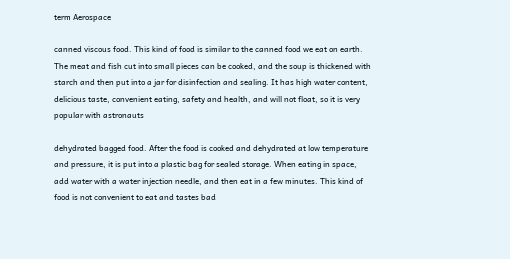term Aerospace

canned viscous food. This kind of food is similar to the canned food we eat on earth. The meat and fish cut into small pieces can be cooked, and the soup is thickened with starch and then put into a jar for disinfection and sealing. It has high water content, delicious taste, convenient eating, safety and health, and will not float, so it is very popular with astronauts

dehydrated bagged food. After the food is cooked and dehydrated at low temperature and pressure, it is put into a plastic bag for sealed storage. When eating in space, add water with a water injection needle, and then eat in a few minutes. This kind of food is not convenient to eat and tastes bad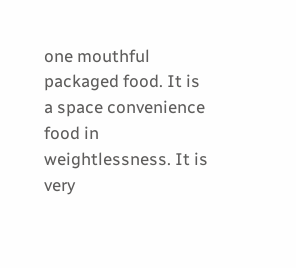one mouthful packaged food. It is a space convenience food in weightlessness. It is very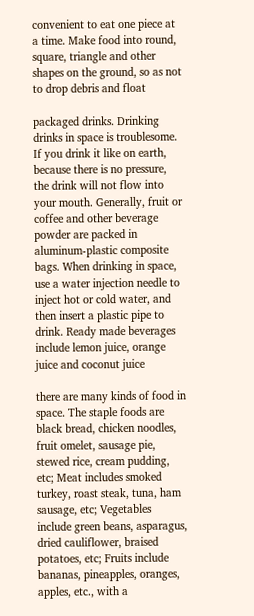convenient to eat one piece at a time. Make food into round, square, triangle and other shapes on the ground, so as not to drop debris and float

packaged drinks. Drinking drinks in space is troublesome. If you drink it like on earth, because there is no pressure, the drink will not flow into your mouth. Generally, fruit or coffee and other beverage powder are packed in aluminum-plastic composite bags. When drinking in space, use a water injection needle to inject hot or cold water, and then insert a plastic pipe to drink. Ready made beverages include lemon juice, orange juice and coconut juice

there are many kinds of food in space. The staple foods are black bread, chicken noodles, fruit omelet, sausage pie, stewed rice, cream pudding, etc; Meat includes smoked turkey, roast steak, tuna, ham sausage, etc; Vegetables include green beans, asparagus, dried cauliflower, braised potatoes, etc; Fruits include bananas, pineapples, oranges, apples, etc., with a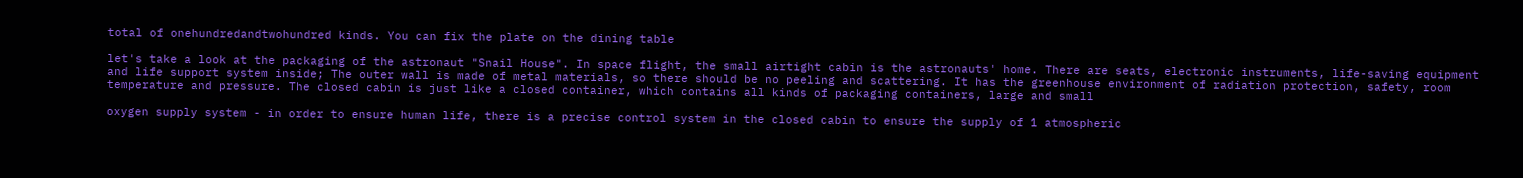total of onehundredandtwohundred kinds. You can fix the plate on the dining table

let's take a look at the packaging of the astronaut "Snail House". In space flight, the small airtight cabin is the astronauts' home. There are seats, electronic instruments, life-saving equipment and life support system inside; The outer wall is made of metal materials, so there should be no peeling and scattering. It has the greenhouse environment of radiation protection, safety, room temperature and pressure. The closed cabin is just like a closed container, which contains all kinds of packaging containers, large and small

oxygen supply system - in order to ensure human life, there is a precise control system in the closed cabin to ensure the supply of 1 atmospheric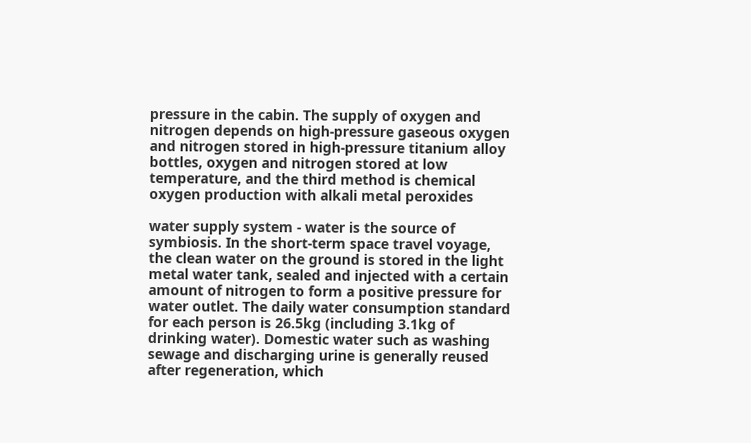pressure in the cabin. The supply of oxygen and nitrogen depends on high-pressure gaseous oxygen and nitrogen stored in high-pressure titanium alloy bottles, oxygen and nitrogen stored at low temperature, and the third method is chemical oxygen production with alkali metal peroxides

water supply system - water is the source of symbiosis. In the short-term space travel voyage, the clean water on the ground is stored in the light metal water tank, sealed and injected with a certain amount of nitrogen to form a positive pressure for water outlet. The daily water consumption standard for each person is 26.5kg (including 3.1kg of drinking water). Domestic water such as washing sewage and discharging urine is generally reused after regeneration, which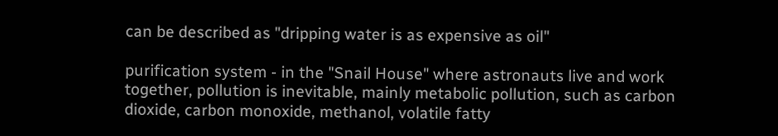can be described as "dripping water is as expensive as oil"

purification system - in the "Snail House" where astronauts live and work together, pollution is inevitable, mainly metabolic pollution, such as carbon dioxide, carbon monoxide, methanol, volatile fatty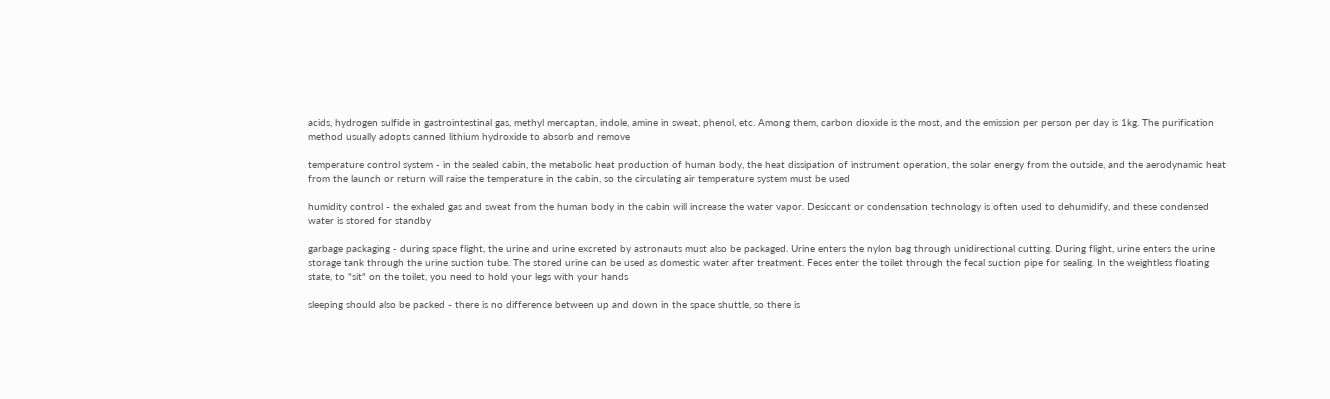acids, hydrogen sulfide in gastrointestinal gas, methyl mercaptan, indole, amine in sweat, phenol, etc. Among them, carbon dioxide is the most, and the emission per person per day is 1kg. The purification method usually adopts canned lithium hydroxide to absorb and remove

temperature control system - in the sealed cabin, the metabolic heat production of human body, the heat dissipation of instrument operation, the solar energy from the outside, and the aerodynamic heat from the launch or return will raise the temperature in the cabin, so the circulating air temperature system must be used

humidity control - the exhaled gas and sweat from the human body in the cabin will increase the water vapor. Desiccant or condensation technology is often used to dehumidify, and these condensed water is stored for standby

garbage packaging - during space flight, the urine and urine excreted by astronauts must also be packaged. Urine enters the nylon bag through unidirectional cutting. During flight, urine enters the urine storage tank through the urine suction tube. The stored urine can be used as domestic water after treatment. Feces enter the toilet through the fecal suction pipe for sealing. In the weightless floating state, to "sit" on the toilet, you need to hold your legs with your hands

sleeping should also be packed - there is no difference between up and down in the space shuttle, so there is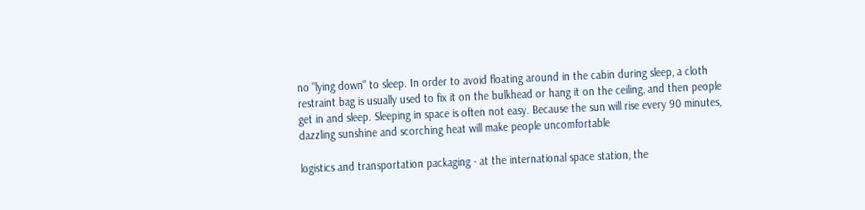no "lying down" to sleep. In order to avoid floating around in the cabin during sleep, a cloth restraint bag is usually used to fix it on the bulkhead or hang it on the ceiling, and then people get in and sleep. Sleeping in space is often not easy. Because the sun will rise every 90 minutes, dazzling sunshine and scorching heat will make people uncomfortable

logistics and transportation packaging - at the international space station, the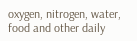oxygen, nitrogen, water, food and other daily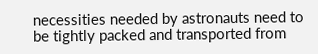necessities needed by astronauts need to be tightly packed and transported from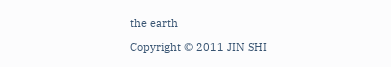the earth

Copyright © 2011 JIN SHI